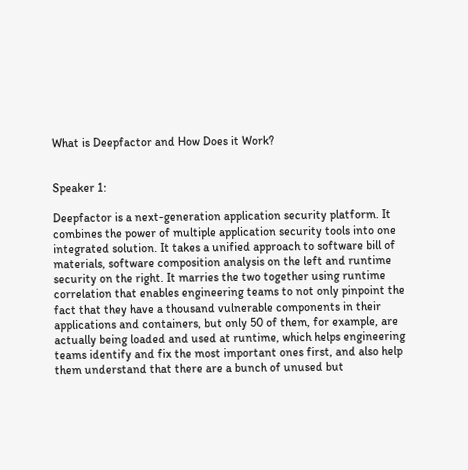What is Deepfactor and How Does it Work?


Speaker 1:

Deepfactor is a next-generation application security platform. It combines the power of multiple application security tools into one integrated solution. It takes a unified approach to software bill of materials, software composition analysis on the left and runtime security on the right. It marries the two together using runtime correlation that enables engineering teams to not only pinpoint the fact that they have a thousand vulnerable components in their applications and containers, but only 50 of them, for example, are actually being loaded and used at runtime, which helps engineering teams identify and fix the most important ones first, and also help them understand that there are a bunch of unused but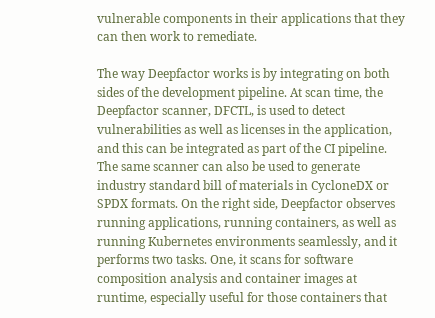vulnerable components in their applications that they can then work to remediate.

The way Deepfactor works is by integrating on both sides of the development pipeline. At scan time, the Deepfactor scanner, DFCTL, is used to detect vulnerabilities as well as licenses in the application, and this can be integrated as part of the CI pipeline. The same scanner can also be used to generate industry standard bill of materials in CycloneDX or SPDX formats. On the right side, Deepfactor observes running applications, running containers, as well as running Kubernetes environments seamlessly, and it performs two tasks. One, it scans for software composition analysis and container images at runtime, especially useful for those containers that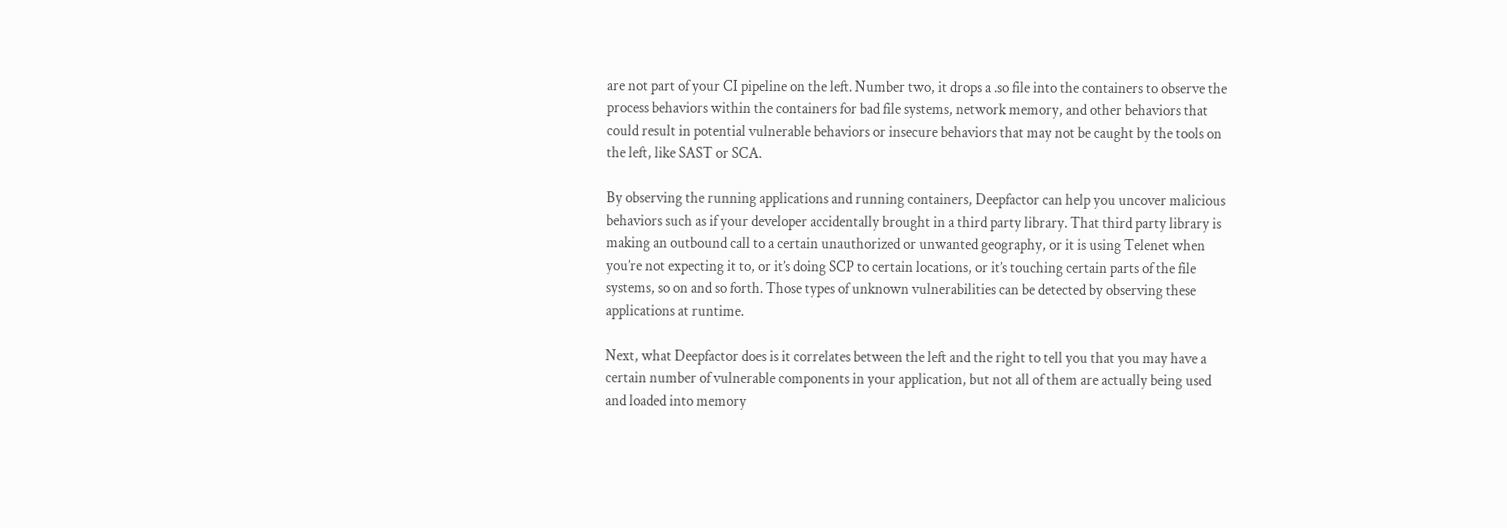are not part of your CI pipeline on the left. Number two, it drops a .so file into the containers to observe the process behaviors within the containers for bad file systems, network memory, and other behaviors that could result in potential vulnerable behaviors or insecure behaviors that may not be caught by the tools on the left, like SAST or SCA.

By observing the running applications and running containers, Deepfactor can help you uncover malicious behaviors such as if your developer accidentally brought in a third party library. That third party library is making an outbound call to a certain unauthorized or unwanted geography, or it is using Telenet when you’re not expecting it to, or it’s doing SCP to certain locations, or it’s touching certain parts of the file systems, so on and so forth. Those types of unknown vulnerabilities can be detected by observing these applications at runtime.

Next, what Deepfactor does is it correlates between the left and the right to tell you that you may have a certain number of vulnerable components in your application, but not all of them are actually being used and loaded into memory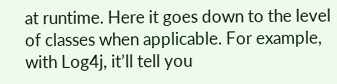at runtime. Here it goes down to the level of classes when applicable. For example, with Log4j, it’ll tell you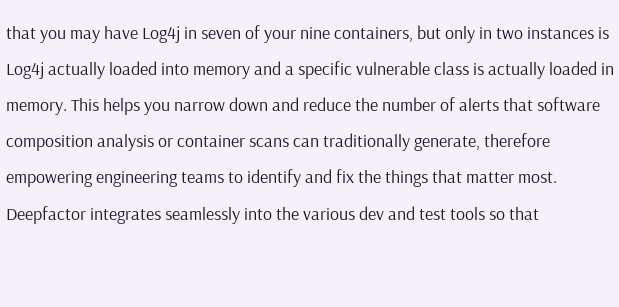that you may have Log4j in seven of your nine containers, but only in two instances is Log4j actually loaded into memory and a specific vulnerable class is actually loaded in memory. This helps you narrow down and reduce the number of alerts that software composition analysis or container scans can traditionally generate, therefore empowering engineering teams to identify and fix the things that matter most. Deepfactor integrates seamlessly into the various dev and test tools so that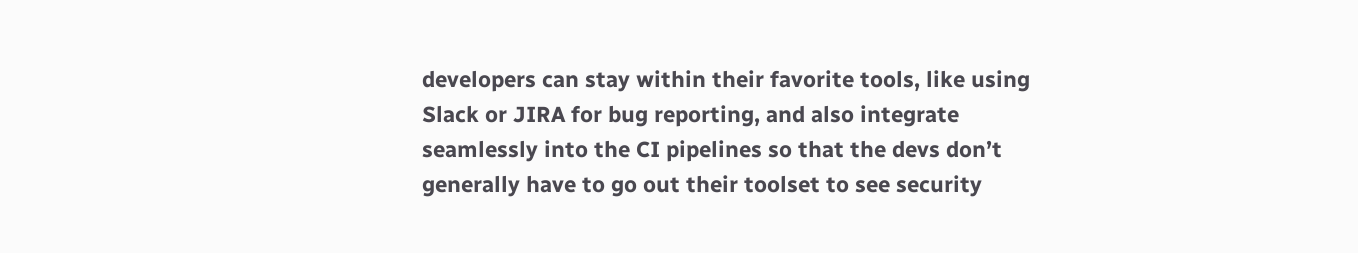developers can stay within their favorite tools, like using Slack or JIRA for bug reporting, and also integrate seamlessly into the CI pipelines so that the devs don’t generally have to go out their toolset to see security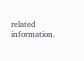related information.